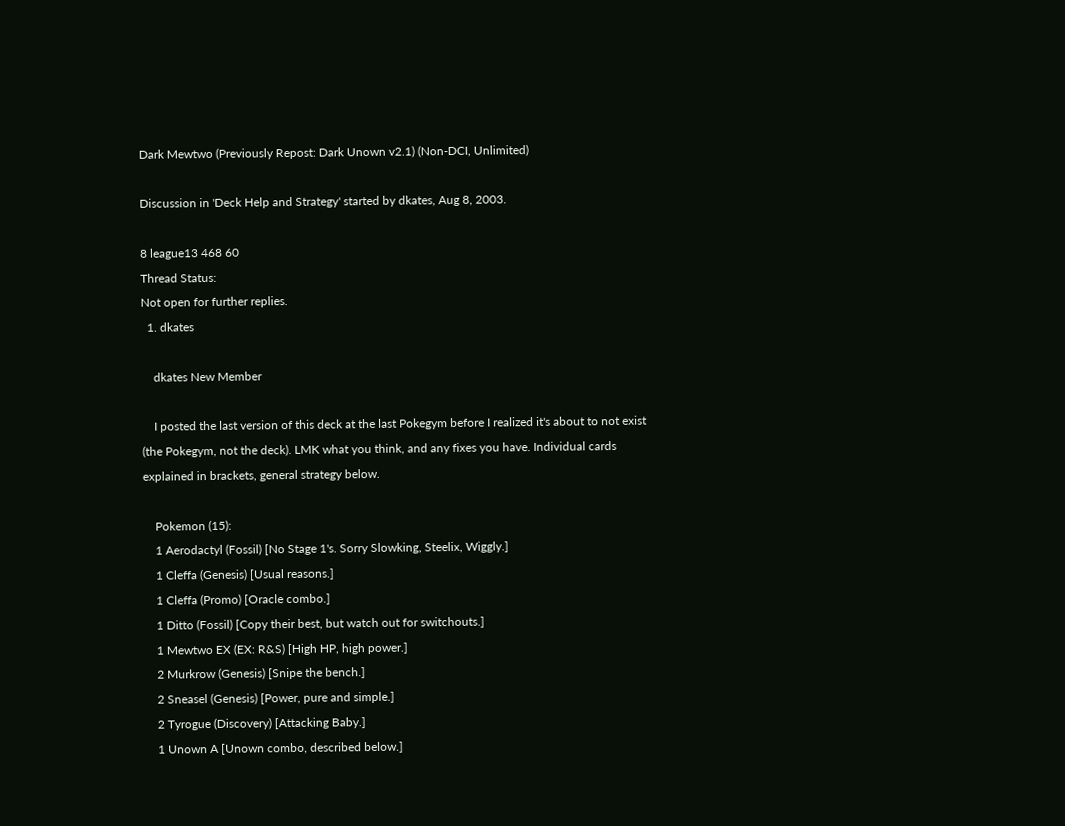Dark Mewtwo (Previously Repost: Dark Unown v2.1) (Non-DCI, Unlimited)

Discussion in 'Deck Help and Strategy' started by dkates, Aug 8, 2003.

8 league13 468 60
Thread Status:
Not open for further replies.
  1. dkates

    dkates New Member

    I posted the last version of this deck at the last Pokegym before I realized it's about to not exist (the Pokegym, not the deck). LMK what you think, and any fixes you have. Individual cards explained in brackets, general strategy below.

    Pokemon (15):
    1 Aerodactyl (Fossil) [No Stage 1's. Sorry Slowking, Steelix, Wiggly.]
    1 Cleffa (Genesis) [Usual reasons.]
    1 Cleffa (Promo) [Oracle combo.]
    1 Ditto (Fossil) [Copy their best, but watch out for switchouts.]
    1 Mewtwo EX (EX: R&S) [High HP, high power.]
    2 Murkrow (Genesis) [Snipe the bench.]
    2 Sneasel (Genesis) [Power, pure and simple.]
    2 Tyrogue (Discovery) [Attacking Baby.]
    1 Unown A [Unown combo, described below.]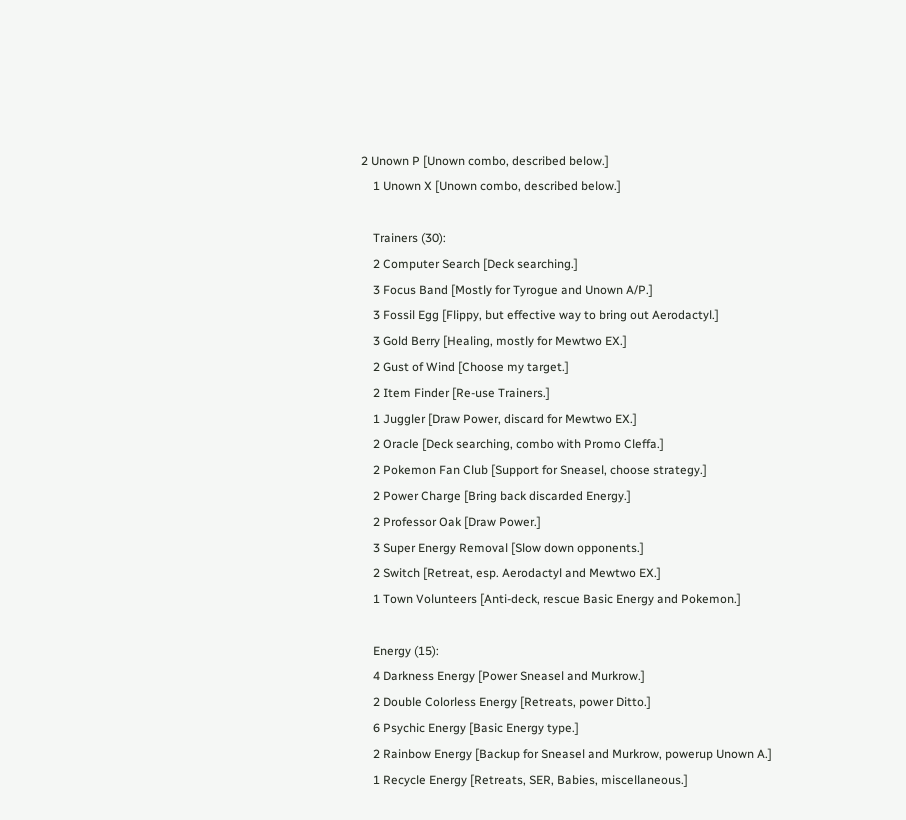2 Unown P [Unown combo, described below.]
    1 Unown X [Unown combo, described below.]

    Trainers (30):
    2 Computer Search [Deck searching.]
    3 Focus Band [Mostly for Tyrogue and Unown A/P.]
    3 Fossil Egg [Flippy, but effective way to bring out Aerodactyl.]
    3 Gold Berry [Healing, mostly for Mewtwo EX.]
    2 Gust of Wind [Choose my target.]
    2 Item Finder [Re-use Trainers.]
    1 Juggler [Draw Power, discard for Mewtwo EX.]
    2 Oracle [Deck searching, combo with Promo Cleffa.]
    2 Pokemon Fan Club [Support for Sneasel, choose strategy.]
    2 Power Charge [Bring back discarded Energy.]
    2 Professor Oak [Draw Power.]
    3 Super Energy Removal [Slow down opponents.]
    2 Switch [Retreat, esp. Aerodactyl and Mewtwo EX.]
    1 Town Volunteers [Anti-deck, rescue Basic Energy and Pokemon.]

    Energy (15):
    4 Darkness Energy [Power Sneasel and Murkrow.]
    2 Double Colorless Energy [Retreats, power Ditto.]
    6 Psychic Energy [Basic Energy type.]
    2 Rainbow Energy [Backup for Sneasel and Murkrow, powerup Unown A.]
    1 Recycle Energy [Retreats, SER, Babies, miscellaneous.]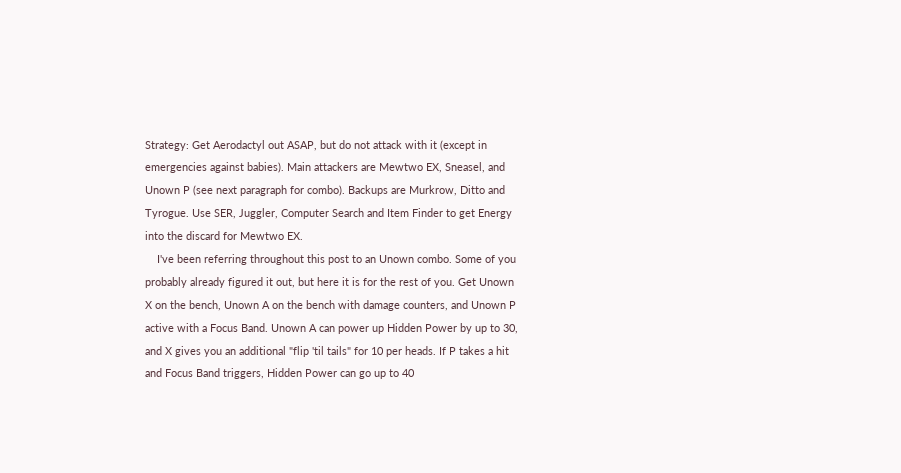Strategy: Get Aerodactyl out ASAP, but do not attack with it (except in emergencies against babies). Main attackers are Mewtwo EX, Sneasel, and Unown P (see next paragraph for combo). Backups are Murkrow, Ditto and Tyrogue. Use SER, Juggler, Computer Search and Item Finder to get Energy into the discard for Mewtwo EX.
    I've been referring throughout this post to an Unown combo. Some of you probably already figured it out, but here it is for the rest of you. Get Unown X on the bench, Unown A on the bench with damage counters, and Unown P active with a Focus Band. Unown A can power up Hidden Power by up to 30, and X gives you an additional "flip 'til tails" for 10 per heads. If P takes a hit and Focus Band triggers, Hidden Power can go up to 40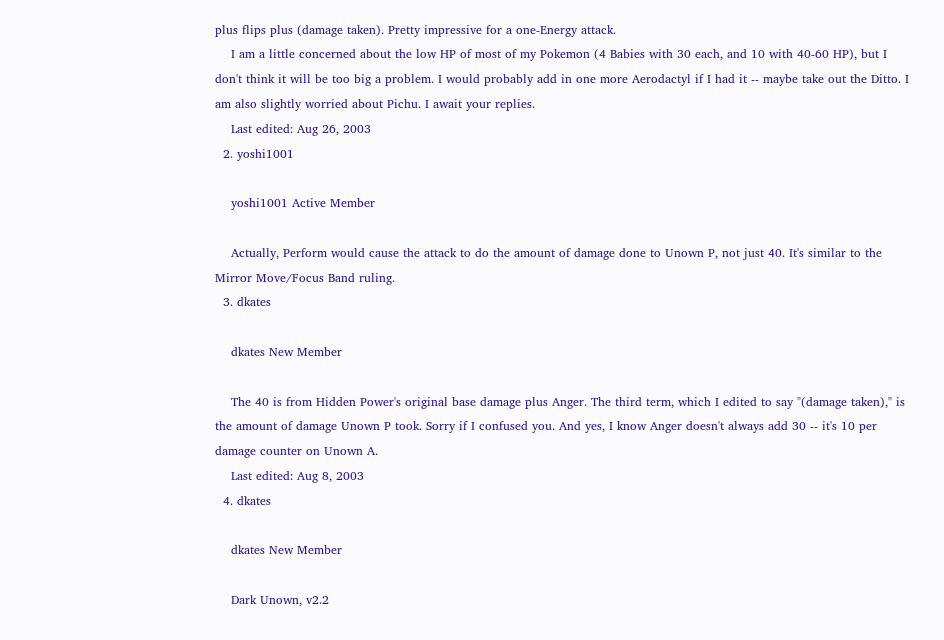plus flips plus (damage taken). Pretty impressive for a one-Energy attack.
    I am a little concerned about the low HP of most of my Pokemon (4 Babies with 30 each, and 10 with 40-60 HP), but I don't think it will be too big a problem. I would probably add in one more Aerodactyl if I had it -- maybe take out the Ditto. I am also slightly worried about Pichu. I await your replies.
    Last edited: Aug 26, 2003
  2. yoshi1001

    yoshi1001 Active Member

    Actually, Perform would cause the attack to do the amount of damage done to Unown P, not just 40. It's similar to the Mirror Move/Focus Band ruling.
  3. dkates

    dkates New Member

    The 40 is from Hidden Power's original base damage plus Anger. The third term, which I edited to say "(damage taken)," is the amount of damage Unown P took. Sorry if I confused you. And yes, I know Anger doesn't always add 30 -- it's 10 per damage counter on Unown A.
    Last edited: Aug 8, 2003
  4. dkates

    dkates New Member

    Dark Unown, v2.2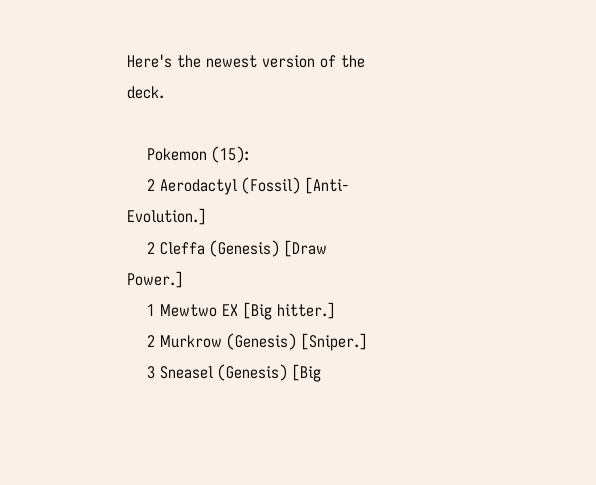Here's the newest version of the deck.

    Pokemon (15):
    2 Aerodactyl (Fossil) [Anti-Evolution.]
    2 Cleffa (Genesis) [Draw Power.]
    1 Mewtwo EX [Big hitter.]
    2 Murkrow (Genesis) [Sniper.]
    3 Sneasel (Genesis) [Big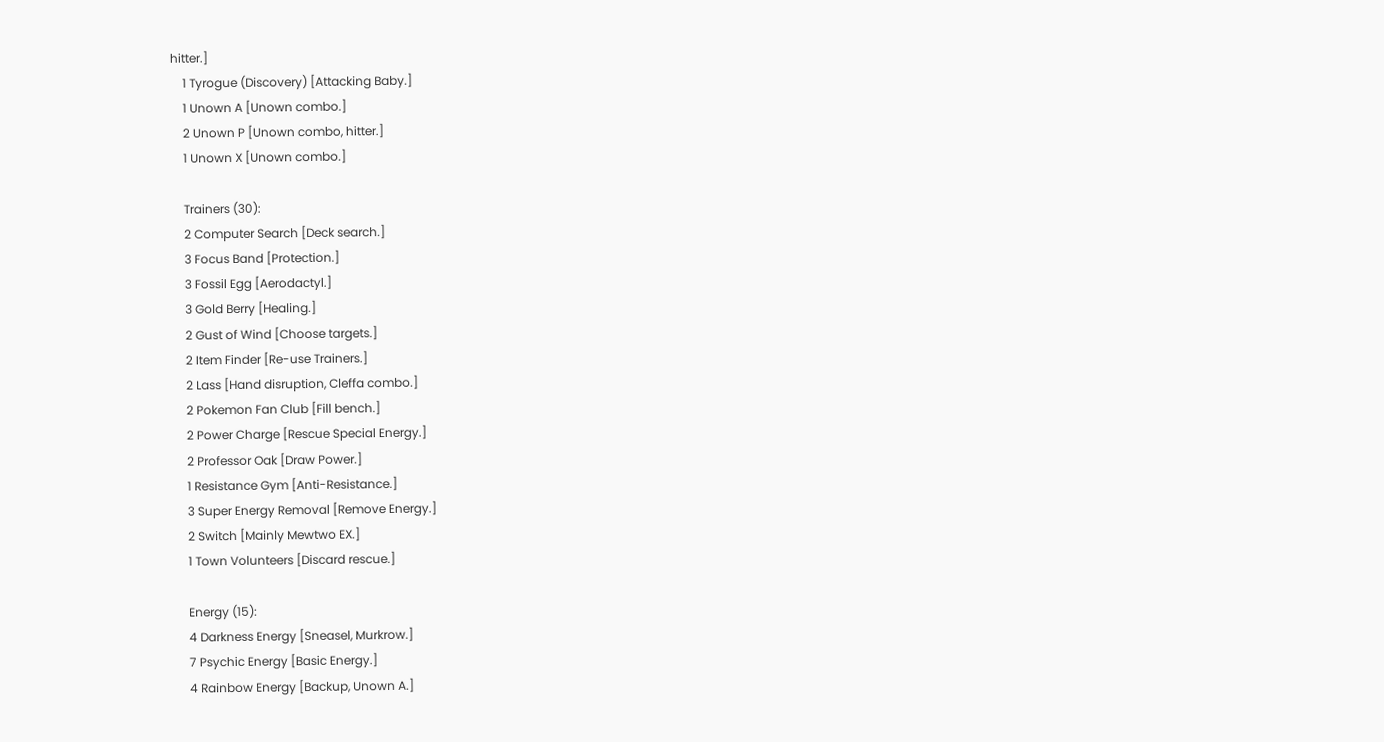hitter.]
    1 Tyrogue (Discovery) [Attacking Baby.]
    1 Unown A [Unown combo.]
    2 Unown P [Unown combo, hitter.]
    1 Unown X [Unown combo.]

    Trainers (30):
    2 Computer Search [Deck search.]
    3 Focus Band [Protection.]
    3 Fossil Egg [Aerodactyl.]
    3 Gold Berry [Healing.]
    2 Gust of Wind [Choose targets.]
    2 Item Finder [Re-use Trainers.]
    2 Lass [Hand disruption, Cleffa combo.]
    2 Pokemon Fan Club [Fill bench.]
    2 Power Charge [Rescue Special Energy.]
    2 Professor Oak [Draw Power.]
    1 Resistance Gym [Anti-Resistance.]
    3 Super Energy Removal [Remove Energy.]
    2 Switch [Mainly Mewtwo EX.]
    1 Town Volunteers [Discard rescue.]

    Energy (15):
    4 Darkness Energy [Sneasel, Murkrow.]
    7 Psychic Energy [Basic Energy.]
    4 Rainbow Energy [Backup, Unown A.]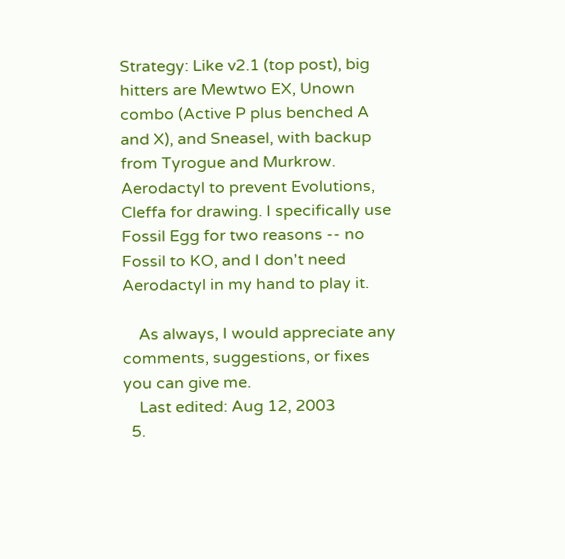Strategy: Like v2.1 (top post), big hitters are Mewtwo EX, Unown combo (Active P plus benched A and X), and Sneasel, with backup from Tyrogue and Murkrow. Aerodactyl to prevent Evolutions, Cleffa for drawing. I specifically use Fossil Egg for two reasons -- no Fossil to KO, and I don't need Aerodactyl in my hand to play it.

    As always, I would appreciate any comments, suggestions, or fixes you can give me.
    Last edited: Aug 12, 2003
  5.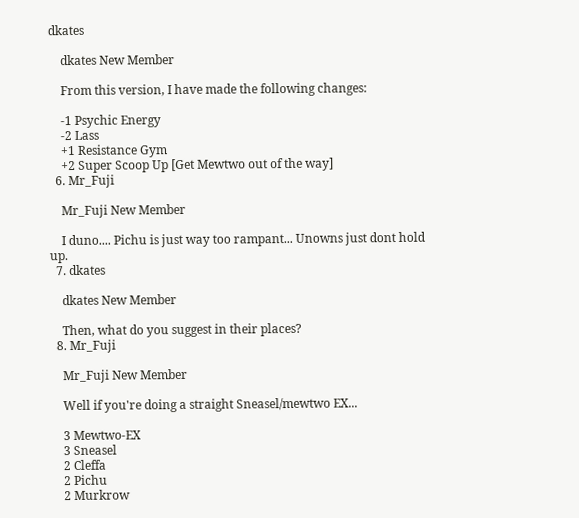dkates

    dkates New Member

    From this version, I have made the following changes:

    -1 Psychic Energy
    -2 Lass
    +1 Resistance Gym
    +2 Super Scoop Up [Get Mewtwo out of the way]
  6. Mr_Fuji

    Mr_Fuji New Member

    I duno.... Pichu is just way too rampant... Unowns just dont hold up.
  7. dkates

    dkates New Member

    Then, what do you suggest in their places?
  8. Mr_Fuji

    Mr_Fuji New Member

    Well if you're doing a straight Sneasel/mewtwo EX...

    3 Mewtwo-EX
    3 Sneasel
    2 Cleffa
    2 Pichu
    2 Murkrow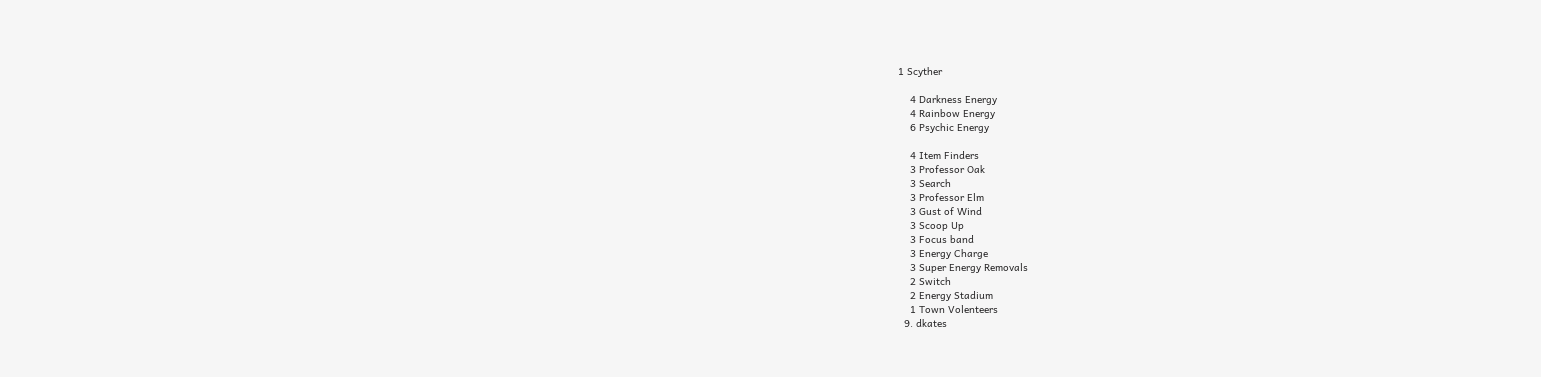1 Scyther

    4 Darkness Energy
    4 Rainbow Energy
    6 Psychic Energy

    4 Item Finders
    3 Professor Oak
    3 Search
    3 Professor Elm
    3 Gust of Wind
    3 Scoop Up
    3 Focus band
    3 Energy Charge
    3 Super Energy Removals
    2 Switch
    2 Energy Stadium
    1 Town Volenteers
  9. dkates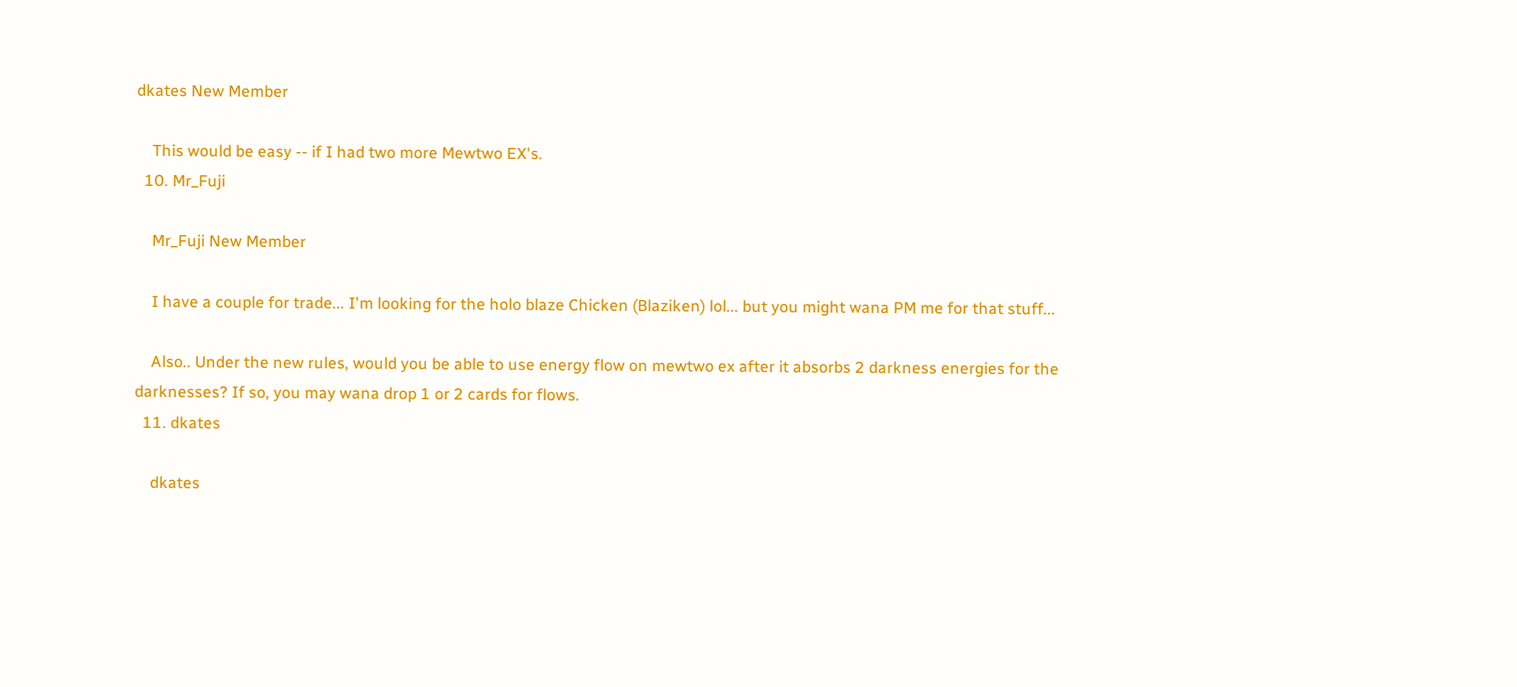dkates New Member

    This would be easy -- if I had two more Mewtwo EX's.
  10. Mr_Fuji

    Mr_Fuji New Member

    I have a couple for trade... I'm looking for the holo blaze Chicken (Blaziken) lol... but you might wana PM me for that stuff...

    Also.. Under the new rules, would you be able to use energy flow on mewtwo ex after it absorbs 2 darkness energies for the darknesses? If so, you may wana drop 1 or 2 cards for flows.
  11. dkates

    dkates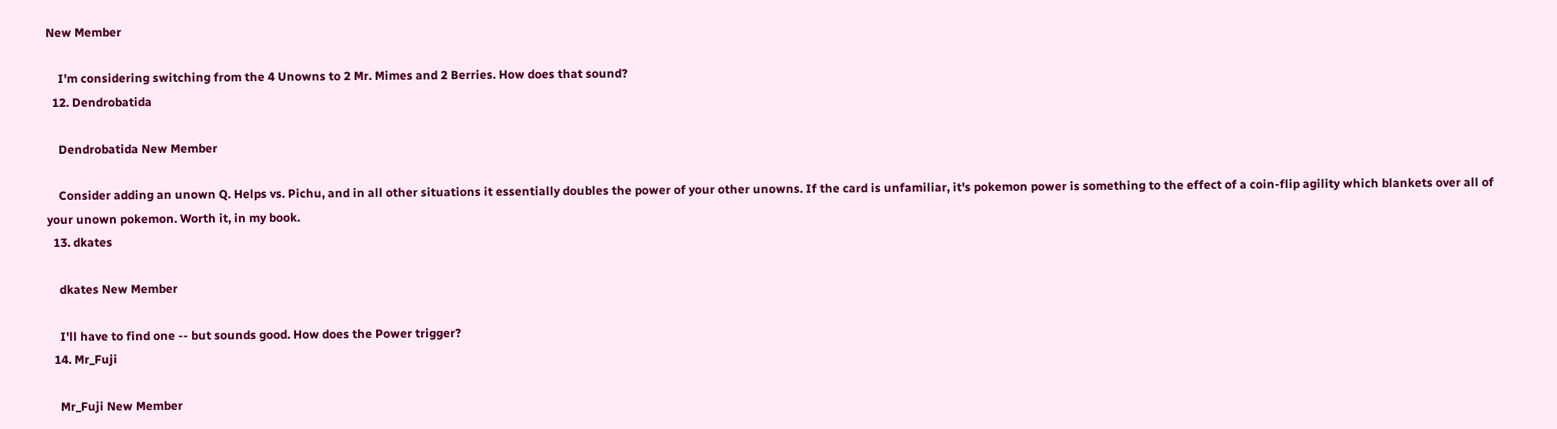New Member

    I'm considering switching from the 4 Unowns to 2 Mr. Mimes and 2 Berries. How does that sound?
  12. Dendrobatida

    Dendrobatida New Member

    Consider adding an unown Q. Helps vs. Pichu, and in all other situations it essentially doubles the power of your other unowns. If the card is unfamiliar, it's pokemon power is something to the effect of a coin-flip agility which blankets over all of your unown pokemon. Worth it, in my book.
  13. dkates

    dkates New Member

    I'll have to find one -- but sounds good. How does the Power trigger?
  14. Mr_Fuji

    Mr_Fuji New Member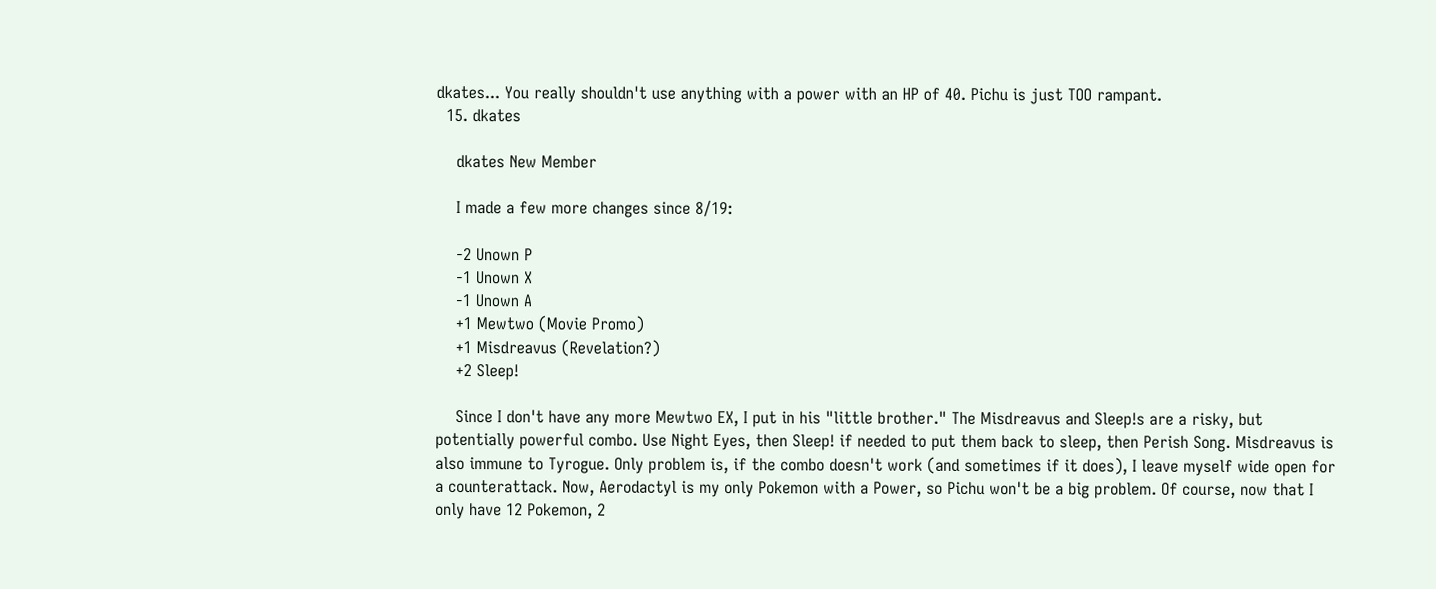dkates... You really shouldn't use anything with a power with an HP of 40. Pichu is just TOO rampant.
  15. dkates

    dkates New Member

    I made a few more changes since 8/19:

    -2 Unown P
    -1 Unown X
    -1 Unown A
    +1 Mewtwo (Movie Promo)
    +1 Misdreavus (Revelation?)
    +2 Sleep!

    Since I don't have any more Mewtwo EX, I put in his "little brother." The Misdreavus and Sleep!s are a risky, but potentially powerful combo. Use Night Eyes, then Sleep! if needed to put them back to sleep, then Perish Song. Misdreavus is also immune to Tyrogue. Only problem is, if the combo doesn't work (and sometimes if it does), I leave myself wide open for a counterattack. Now, Aerodactyl is my only Pokemon with a Power, so Pichu won't be a big problem. Of course, now that I only have 12 Pokemon, 2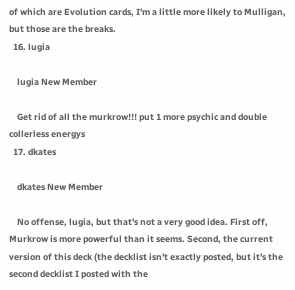of which are Evolution cards, I'm a little more likely to Mulligan, but those are the breaks.
  16. lugia

    lugia New Member

    Get rid of all the murkrow!!! put 1 more psychic and double collerless energys
  17. dkates

    dkates New Member

    No offense, lugia, but that's not a very good idea. First off, Murkrow is more powerful than it seems. Second, the current version of this deck (the decklist isn't exactly posted, but it's the second decklist I posted with the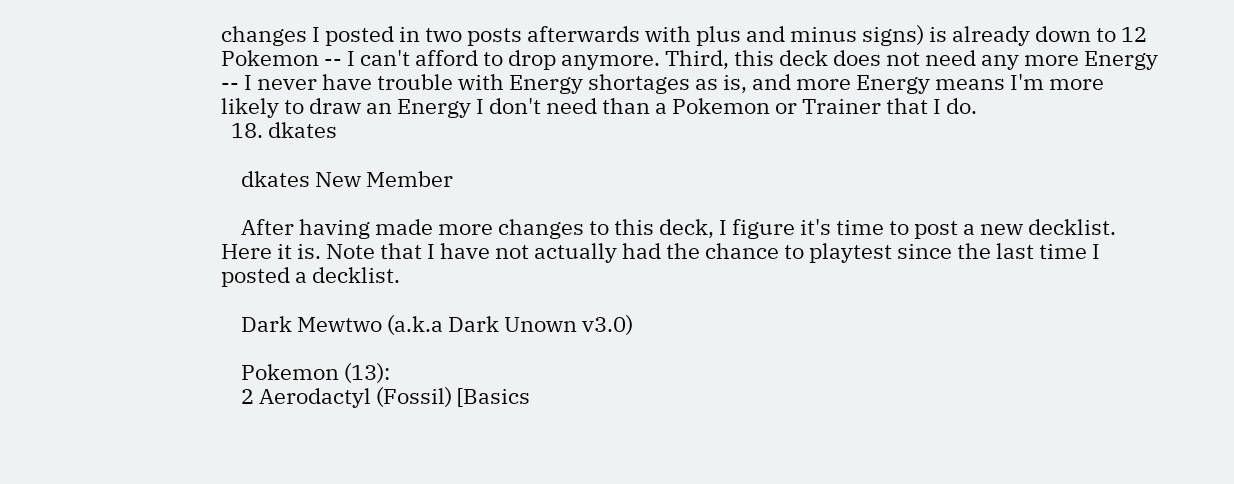changes I posted in two posts afterwards with plus and minus signs) is already down to 12 Pokemon -- I can't afford to drop anymore. Third, this deck does not need any more Energy -- I never have trouble with Energy shortages as is, and more Energy means I'm more likely to draw an Energy I don't need than a Pokemon or Trainer that I do.
  18. dkates

    dkates New Member

    After having made more changes to this deck, I figure it's time to post a new decklist. Here it is. Note that I have not actually had the chance to playtest since the last time I posted a decklist.

    Dark Mewtwo (a.k.a Dark Unown v3.0)

    Pokemon (13):
    2 Aerodactyl (Fossil) [Basics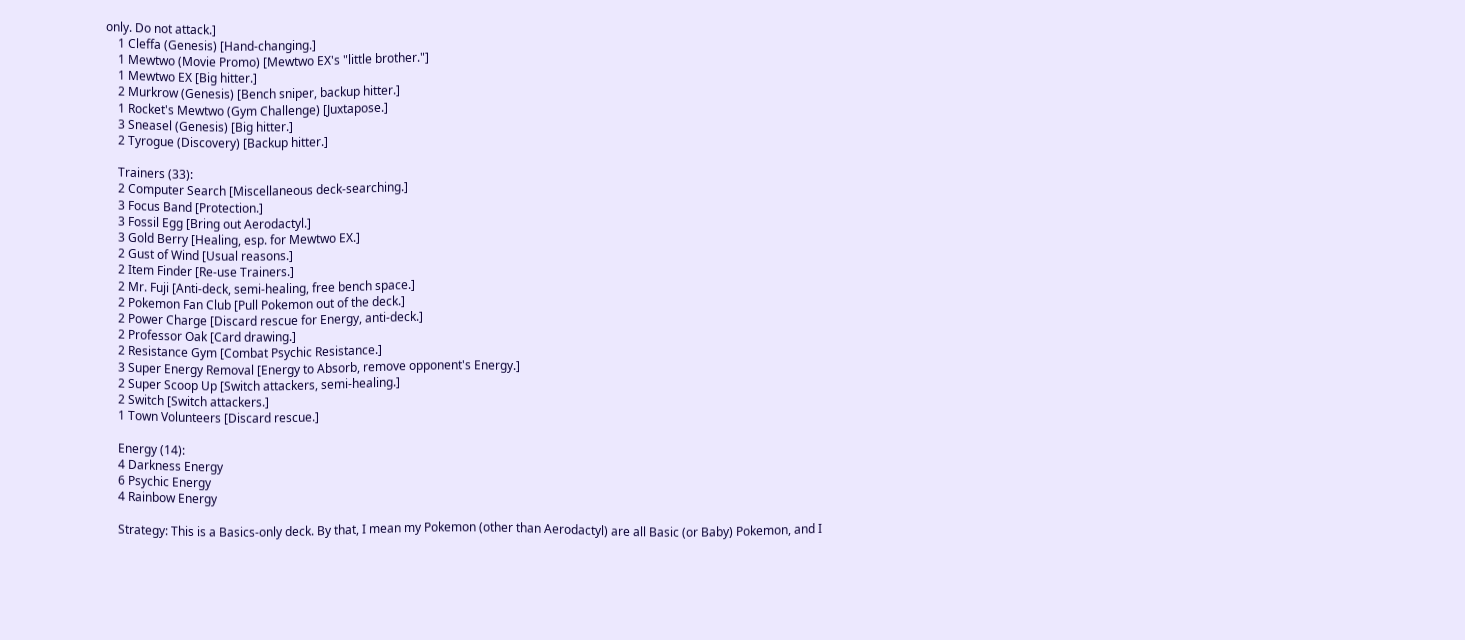only. Do not attack.]
    1 Cleffa (Genesis) [Hand-changing.]
    1 Mewtwo (Movie Promo) [Mewtwo EX's "little brother."]
    1 Mewtwo EX [Big hitter.]
    2 Murkrow (Genesis) [Bench sniper, backup hitter.]
    1 Rocket's Mewtwo (Gym Challenge) [Juxtapose.]
    3 Sneasel (Genesis) [Big hitter.]
    2 Tyrogue (Discovery) [Backup hitter.]

    Trainers (33):
    2 Computer Search [Miscellaneous deck-searching.]
    3 Focus Band [Protection.]
    3 Fossil Egg [Bring out Aerodactyl.]
    3 Gold Berry [Healing, esp. for Mewtwo EX.]
    2 Gust of Wind [Usual reasons.]
    2 Item Finder [Re-use Trainers.]
    2 Mr. Fuji [Anti-deck, semi-healing, free bench space.]
    2 Pokemon Fan Club [Pull Pokemon out of the deck.]
    2 Power Charge [Discard rescue for Energy, anti-deck.]
    2 Professor Oak [Card drawing.]
    2 Resistance Gym [Combat Psychic Resistance.]
    3 Super Energy Removal [Energy to Absorb, remove opponent's Energy.]
    2 Super Scoop Up [Switch attackers, semi-healing.]
    2 Switch [Switch attackers.]
    1 Town Volunteers [Discard rescue.]

    Energy (14):
    4 Darkness Energy
    6 Psychic Energy
    4 Rainbow Energy

    Strategy: This is a Basics-only deck. By that, I mean my Pokemon (other than Aerodactyl) are all Basic (or Baby) Pokemon, and I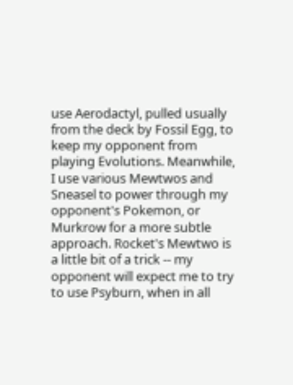use Aerodactyl, pulled usually from the deck by Fossil Egg, to keep my opponent from playing Evolutions. Meanwhile, I use various Mewtwos and Sneasel to power through my opponent's Pokemon, or Murkrow for a more subtle approach. Rocket's Mewtwo is a little bit of a trick -- my opponent will expect me to try to use Psyburn, when in all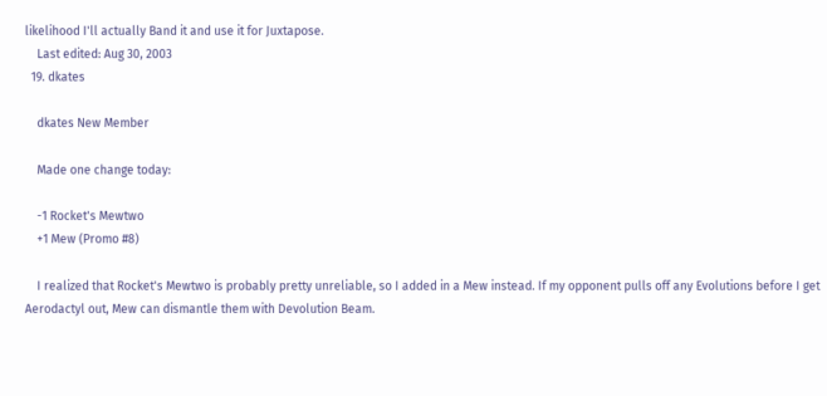likelihood I'll actually Band it and use it for Juxtapose.
    Last edited: Aug 30, 2003
  19. dkates

    dkates New Member

    Made one change today:

    -1 Rocket's Mewtwo
    +1 Mew (Promo #8)

    I realized that Rocket's Mewtwo is probably pretty unreliable, so I added in a Mew instead. If my opponent pulls off any Evolutions before I get Aerodactyl out, Mew can dismantle them with Devolution Beam.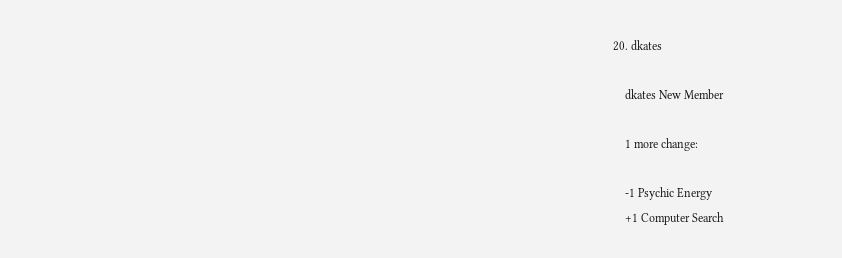20. dkates

    dkates New Member

    1 more change:

    -1 Psychic Energy
    +1 Computer Search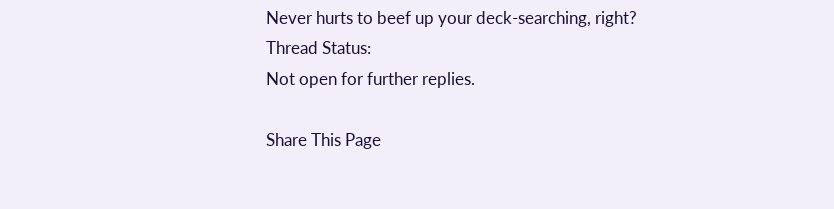Never hurts to beef up your deck-searching, right?
Thread Status:
Not open for further replies.

Share This Page